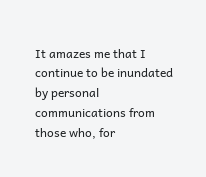It amazes me that I continue to be inundated by personal communications from those who, for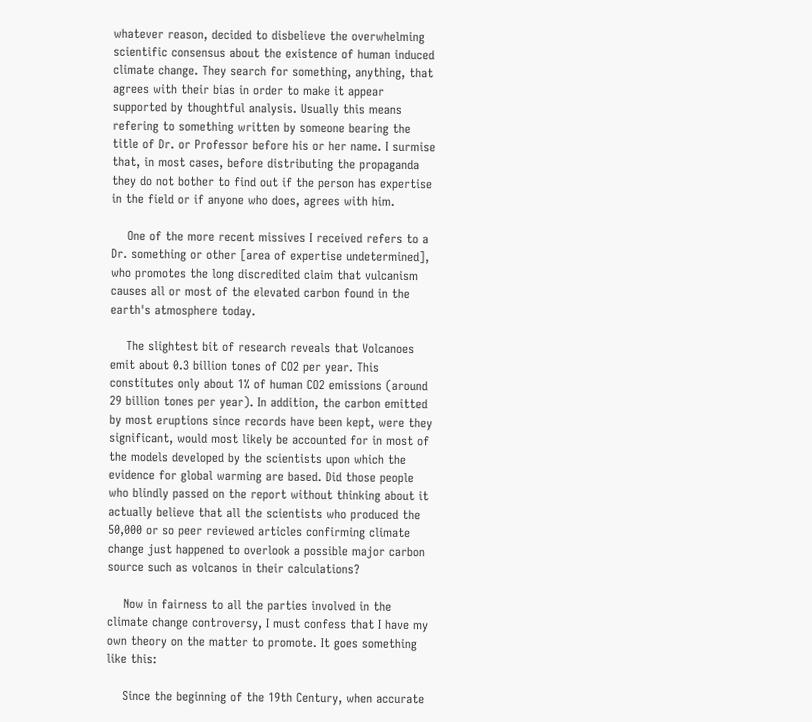whatever reason, decided to disbelieve the overwhelming scientific consensus about the existence of human induced climate change. They search for something, anything, that agrees with their bias in order to make it appear supported by thoughtful analysis. Usually this means refering to something written by someone bearing the title of Dr. or Professor before his or her name. I surmise that, in most cases, before distributing the propaganda they do not bother to find out if the person has expertise in the field or if anyone who does, agrees with him.

    One of the more recent missives I received refers to a Dr. something or other [area of expertise undetermined], who promotes the long discredited claim that vulcanism causes all or most of the elevated carbon found in the earth's atmosphere today.

    The slightest bit of research reveals that Volcanoes emit about 0.3 billion tones of CO2 per year. This constitutes only about 1% of human CO2 emissions (around 29 billion tones per year). In addition, the carbon emitted by most eruptions since records have been kept, were they significant, would most likely be accounted for in most of the models developed by the scientists upon which the evidence for global warming are based. Did those people who blindly passed on the report without thinking about it actually believe that all the scientists who produced the 50,000 or so peer reviewed articles confirming climate change just happened to overlook a possible major carbon source such as volcanos in their calculations?

    Now in fairness to all the parties involved in the climate change controversy, I must confess that I have my own theory on the matter to promote. It goes something like this:

    Since the beginning of the 19th Century, when accurate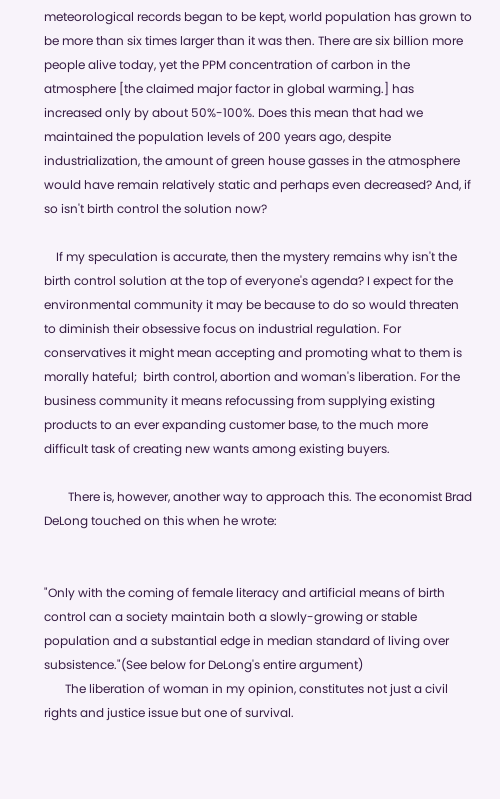meteorological records began to be kept, world population has grown to be more than six times larger than it was then. There are six billion more people alive today, yet the PPM concentration of carbon in the atmosphere [the claimed major factor in global warming.] has increased only by about 50%-100%. Does this mean that had we maintained the population levels of 200 years ago, despite industrialization, the amount of green house gasses in the atmosphere would have remain relatively static and perhaps even decreased? And, if so isn't birth control the solution now?

    If my speculation is accurate, then the mystery remains why isn't the birth control solution at the top of everyone's agenda? I expect for the environmental community it may be because to do so would threaten to diminish their obsessive focus on industrial regulation. For conservatives it might mean accepting and promoting what to them is morally hateful;  birth control, abortion and woman's liberation. For the business community it means refocussing from supplying existing products to an ever expanding customer base, to the much more difficult task of creating new wants among existing buyers.

        There is, however, another way to approach this. The economist Brad DeLong touched on this when he wrote:


"Only with the coming of female literacy and artificial means of birth control can a society maintain both a slowly-growing or stable population and a substantial edge in median standard of living over subsistence."(See below for DeLong's entire argument)
       The liberation of woman in my opinion, constitutes not just a civil rights and justice issue but one of survival.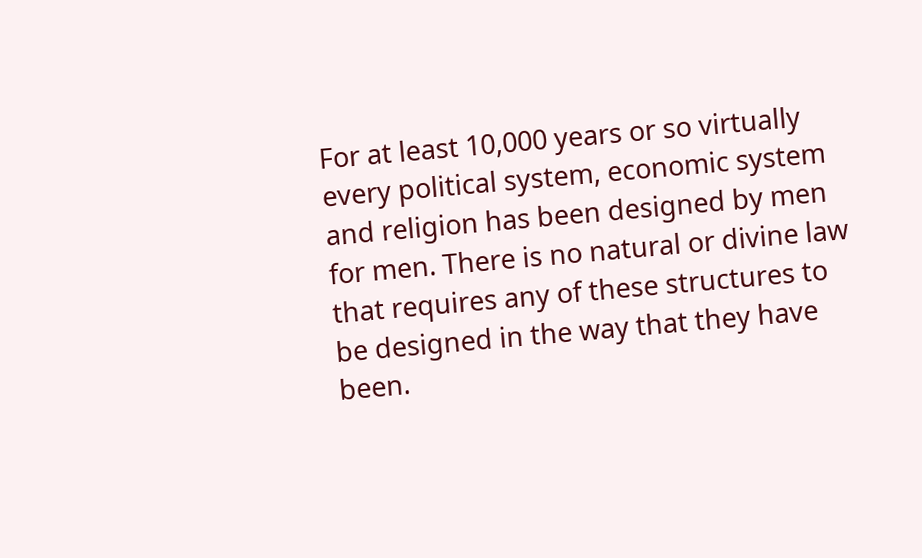For at least 10,000 years or so virtually every political system, economic system and religion has been designed by men for men. There is no natural or divine law that requires any of these structures to be designed in the way that they have been.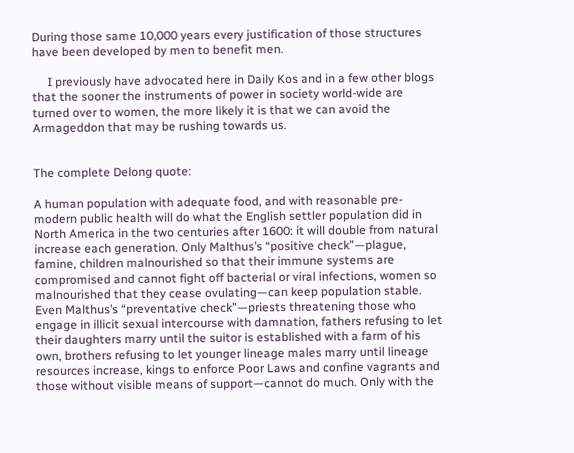During those same 10,000 years every justification of those structures have been developed by men to benefit men.

     I previously have advocated here in Daily Kos and in a few other blogs that the sooner the instruments of power in society world-wide are turned over to women, the more likely it is that we can avoid the Armageddon that may be rushing towards us.


The complete Delong quote:

A human population with adequate food, and with reasonable pre-modern public health will do what the English settler population did in North America in the two centuries after 1600: it will double from natural increase each generation. Only Malthus’s “positive check”—plague, famine, children malnourished so that their immune systems are compromised and cannot fight off bacterial or viral infections, women so malnourished that they cease ovulating—can keep population stable. Even Malthus’s “preventative check”—priests threatening those who engage in illicit sexual intercourse with damnation, fathers refusing to let their daughters marry until the suitor is established with a farm of his own, brothers refusing to let younger lineage males marry until lineage resources increase, kings to enforce Poor Laws and confine vagrants and those without visible means of support—cannot do much. Only with the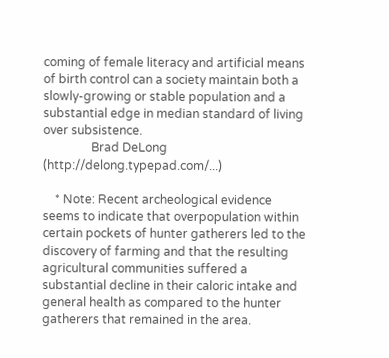coming of female literacy and artificial means of birth control can a society maintain both a slowly-growing or stable population and a substantial edge in median standard of living over subsistence.
                Brad DeLong (http://delong.typepad.com/...)

    * Note: Recent archeological evidence seems to indicate that overpopulation within certain pockets of hunter gatherers led to the discovery of farming and that the resulting agricultural communities suffered a substantial decline in their caloric intake and general health as compared to the hunter gatherers that remained in the area.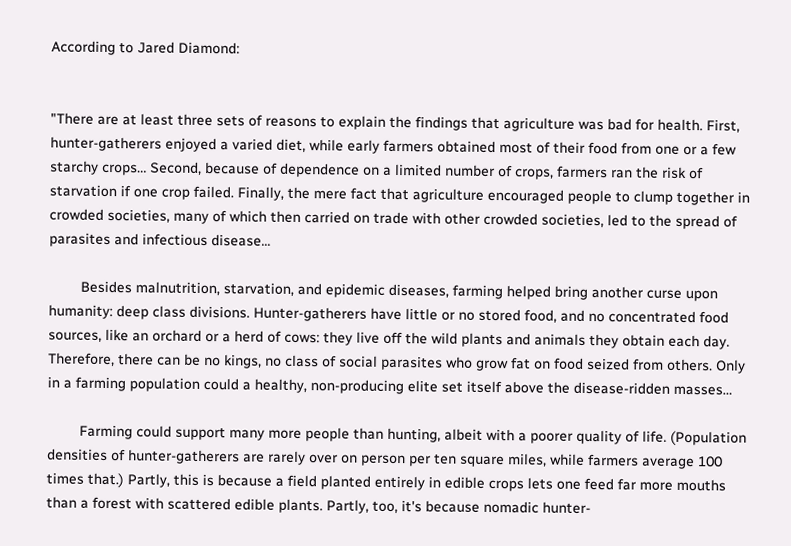According to Jared Diamond:


"There are at least three sets of reasons to explain the findings that agriculture was bad for health. First, hunter-gatherers enjoyed a varied diet, while early farmers obtained most of their food from one or a few starchy crops… Second, because of dependence on a limited number of crops, farmers ran the risk of starvation if one crop failed. Finally, the mere fact that agriculture encouraged people to clump together in crowded societies, many of which then carried on trade with other crowded societies, led to the spread of parasites and infectious disease...

        Besides malnutrition, starvation, and epidemic diseases, farming helped bring another curse upon humanity: deep class divisions. Hunter-gatherers have little or no stored food, and no concentrated food sources, like an orchard or a herd of cows: they live off the wild plants and animals they obtain each day. Therefore, there can be no kings, no class of social parasites who grow fat on food seized from others. Only in a farming population could a healthy, non-producing elite set itself above the disease-ridden masses…

        Farming could support many more people than hunting, albeit with a poorer quality of life. (Population densities of hunter-gatherers are rarely over on person per ten square miles, while farmers average 100 times that.) Partly, this is because a field planted entirely in edible crops lets one feed far more mouths than a forest with scattered edible plants. Partly, too, it's because nomadic hunter-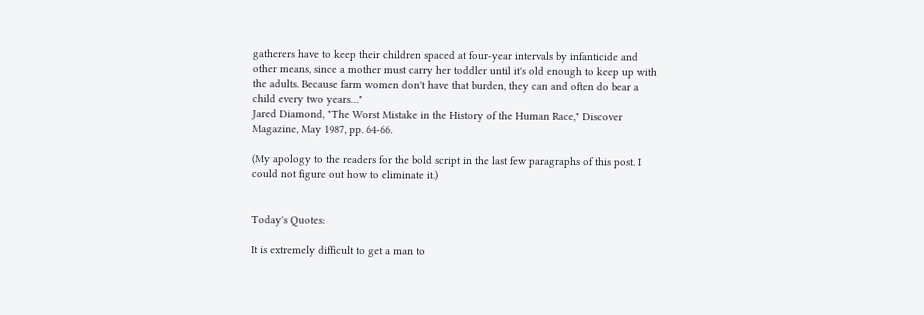gatherers have to keep their children spaced at four-year intervals by infanticide and other means, since a mother must carry her toddler until it's old enough to keep up with the adults. Because farm women don't have that burden, they can and often do bear a child every two years…"
Jared Diamond, "The Worst Mistake in the History of the Human Race," Discover Magazine, May 1987, pp. 64-66.

(My apology to the readers for the bold script in the last few paragraphs of this post. I could not figure out how to eliminate it.)


Today's Quotes:

It is extremely difficult to get a man to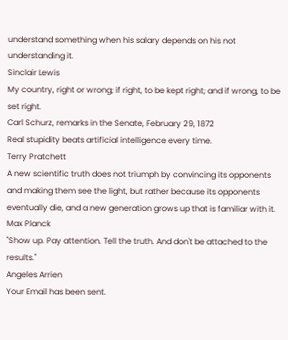understand something when his salary depends on his not understanding it.
Sinclair Lewis
My country, right or wrong; if right, to be kept right; and if wrong, to be set right.
Carl Schurz, remarks in the Senate, February 29, 1872
Real stupidity beats artificial intelligence every time.
Terry Pratchett
A new scientific truth does not triumph by convincing its opponents and making them see the light, but rather because its opponents eventually die, and a new generation grows up that is familiar with it.
Max Planck
"Show up. Pay attention. Tell the truth. And don't be attached to the results."
Angeles Arrien
Your Email has been sent.